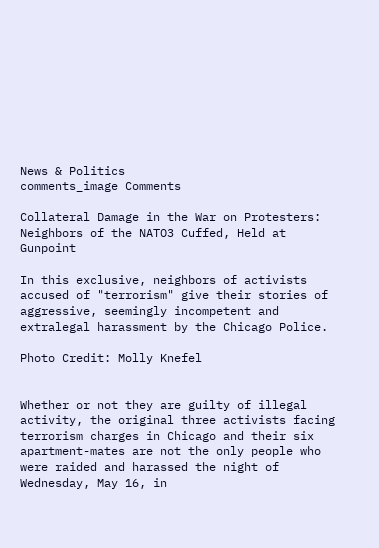News & Politics
comments_image Comments

Collateral Damage in the War on Protesters: Neighbors of the NATO3 Cuffed, Held at Gunpoint

In this exclusive, neighbors of activists accused of "terrorism" give their stories of aggressive, seemingly incompetent and extralegal harassment by the Chicago Police.

Photo Credit: Molly Knefel


Whether or not they are guilty of illegal activity, the original three activists facing terrorism charges in Chicago and their six apartment-mates are not the only people who were raided and harassed the night of Wednesday, May 16, in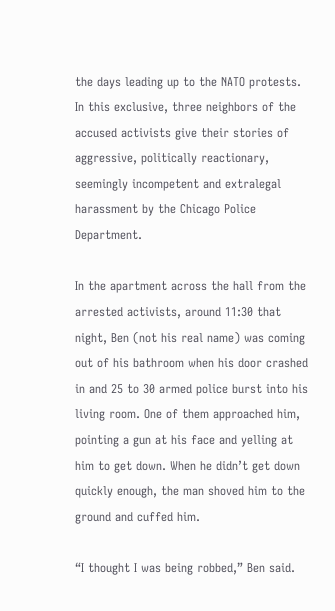the days leading up to the NATO protests. In this exclusive, three neighbors of the accused activists give their stories of aggressive, politically reactionary, seemingly incompetent and extralegal harassment by the Chicago Police Department.

In the apartment across the hall from the arrested activists, around 11:30 that night, Ben (not his real name) was coming out of his bathroom when his door crashed in and 25 to 30 armed police burst into his living room. One of them approached him, pointing a gun at his face and yelling at him to get down. When he didn’t get down quickly enough, the man shoved him to the ground and cuffed him.

“I thought I was being robbed,” Ben said.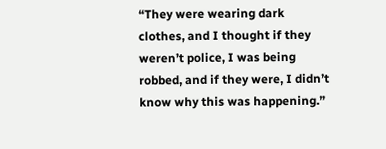“They were wearing dark clothes, and I thought if they weren’t police, I was being robbed, and if they were, I didn’t know why this was happening.”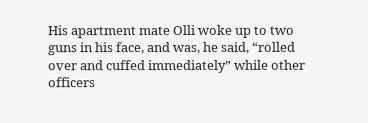His apartment mate Olli woke up to two guns in his face, and was, he said, “rolled over and cuffed immediately” while other officers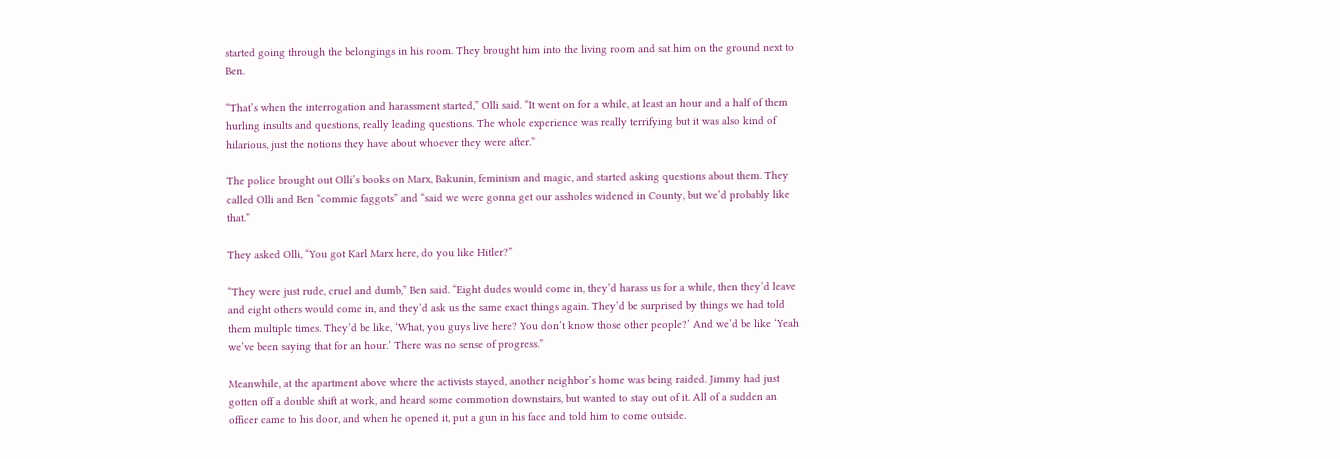started going through the belongings in his room. They brought him into the living room and sat him on the ground next to Ben.

“That’s when the interrogation and harassment started,” Olli said. “It went on for a while, at least an hour and a half of them hurling insults and questions, really leading questions. The whole experience was really terrifying but it was also kind of hilarious, just the notions they have about whoever they were after.”

The police brought out Olli’s books on Marx, Bakunin, feminism and magic, and started asking questions about them. They called Olli and Ben “commie faggots” and “said we were gonna get our assholes widened in County, but we’d probably like that.”

They asked Olli, “You got Karl Marx here, do you like Hitler?”

“They were just rude, cruel and dumb,” Ben said. “Eight dudes would come in, they’d harass us for a while, then they’d leave and eight others would come in, and they’d ask us the same exact things again. They’d be surprised by things we had told them multiple times. They’d be like, ‘What, you guys live here? You don’t know those other people?’ And we’d be like ‘Yeah we’ve been saying that for an hour.’ There was no sense of progress.”

Meanwhile, at the apartment above where the activists stayed, another neighbor’s home was being raided. Jimmy had just gotten off a double shift at work, and heard some commotion downstairs, but wanted to stay out of it. All of a sudden an officer came to his door, and when he opened it, put a gun in his face and told him to come outside.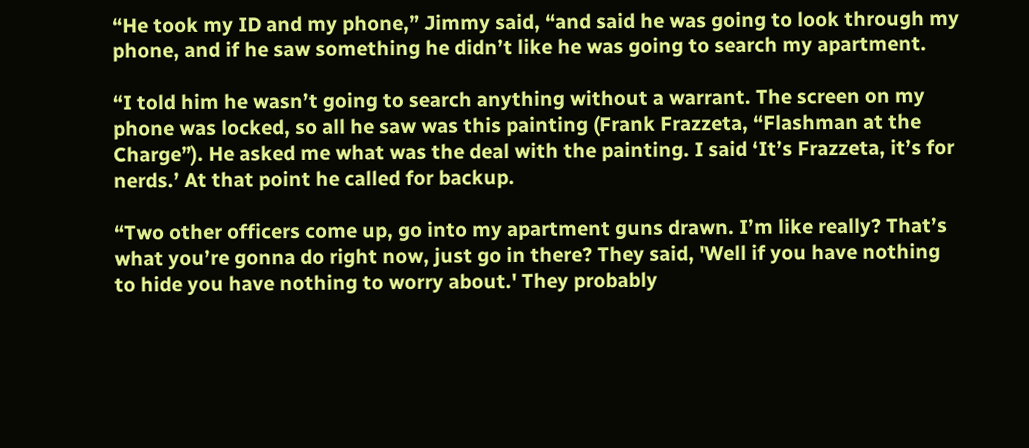“He took my ID and my phone,” Jimmy said, “and said he was going to look through my phone, and if he saw something he didn’t like he was going to search my apartment.

“I told him he wasn’t going to search anything without a warrant. The screen on my phone was locked, so all he saw was this painting (Frank Frazzeta, “Flashman at the Charge”). He asked me what was the deal with the painting. I said ‘It’s Frazzeta, it’s for nerds.’ At that point he called for backup.

“Two other officers come up, go into my apartment guns drawn. I’m like really? That’s what you’re gonna do right now, just go in there? They said, 'Well if you have nothing to hide you have nothing to worry about.' They probably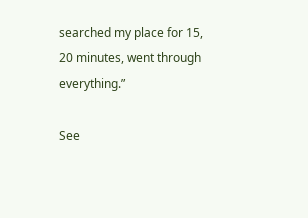searched my place for 15, 20 minutes, went through everything.”

See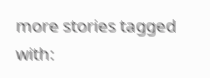more stories tagged with: